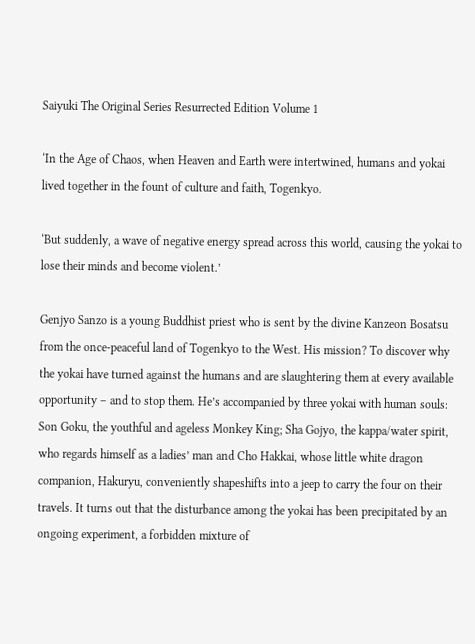Saiyuki The Original Series Resurrected Edition Volume 1

‘In the Age of Chaos, when Heaven and Earth were intertwined, humans and yokai lived together in the fount of culture and faith, Togenkyo.

‘But suddenly, a wave of negative energy spread across this world, causing the yokai to lose their minds and become violent.’

Genjyo Sanzo is a young Buddhist priest who is sent by the divine Kanzeon Bosatsu from the once-peaceful land of Togenkyo to the West. His mission? To discover why the yokai have turned against the humans and are slaughtering them at every available opportunity – and to stop them. He’s accompanied by three yokai with human souls: Son Goku, the youthful and ageless Monkey King; Sha Gojyo, the kappa/water spirit, who regards himself as a ladies’ man and Cho Hakkai, whose little white dragon companion, Hakuryu, conveniently shapeshifts into a jeep to carry the four on their travels. It turns out that the disturbance among the yokai has been precipitated by an ongoing experiment, a forbidden mixture of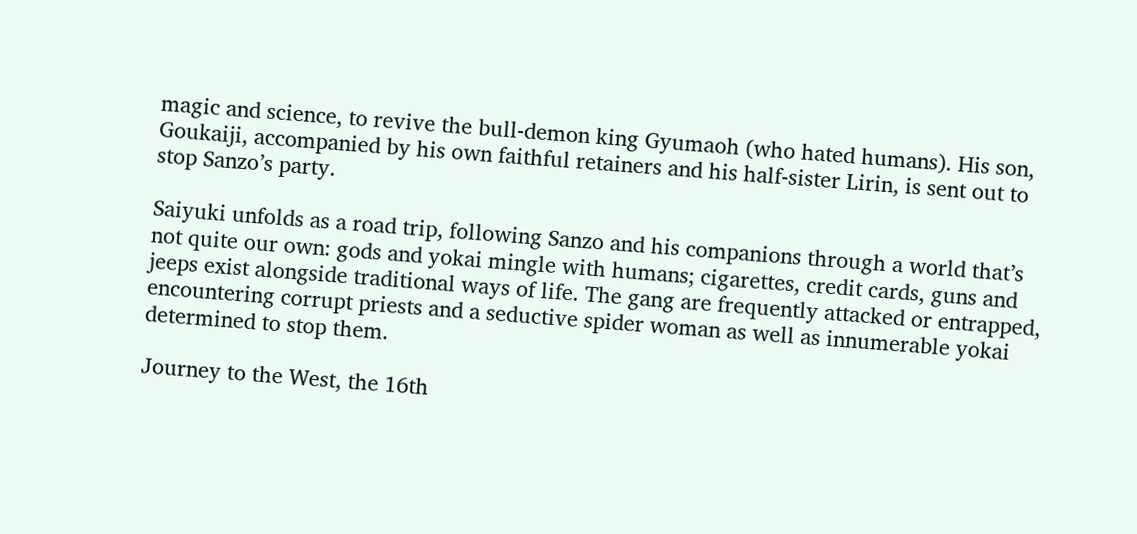magic and science, to revive the bull-demon king Gyumaoh (who hated humans). His son, Goukaiji, accompanied by his own faithful retainers and his half-sister Lirin, is sent out to stop Sanzo’s party.

Saiyuki unfolds as a road trip, following Sanzo and his companions through a world that’s not quite our own: gods and yokai mingle with humans; cigarettes, credit cards, guns and jeeps exist alongside traditional ways of life. The gang are frequently attacked or entrapped, encountering corrupt priests and a seductive spider woman as well as innumerable yokai determined to stop them.

Journey to the West, the 16th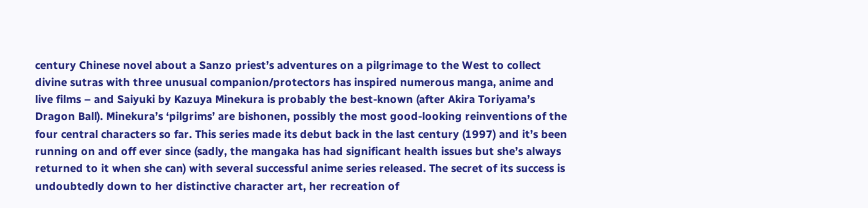century Chinese novel about a Sanzo priest’s adventures on a pilgrimage to the West to collect divine sutras with three unusual companion/protectors has inspired numerous manga, anime and live films – and Saiyuki by Kazuya Minekura is probably the best-known (after Akira Toriyama’s Dragon Ball). Minekura’s ‘pilgrims’ are bishonen, possibly the most good-looking reinventions of the four central characters so far. This series made its debut back in the last century (1997) and it’s been running on and off ever since (sadly, the mangaka has had significant health issues but she’s always returned to it when she can) with several successful anime series released. The secret of its success is undoubtedly down to her distinctive character art, her recreation of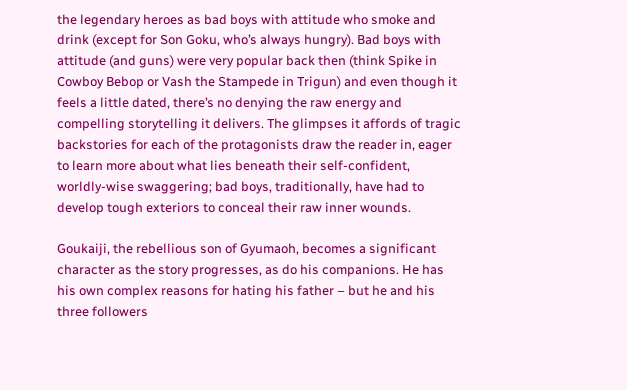the legendary heroes as bad boys with attitude who smoke and drink (except for Son Goku, who’s always hungry). Bad boys with attitude (and guns) were very popular back then (think Spike in Cowboy Bebop or Vash the Stampede in Trigun) and even though it feels a little dated, there’s no denying the raw energy and compelling storytelling it delivers. The glimpses it affords of tragic backstories for each of the protagonists draw the reader in, eager to learn more about what lies beneath their self-confident, worldly-wise swaggering; bad boys, traditionally, have had to develop tough exteriors to conceal their raw inner wounds.

Goukaiji, the rebellious son of Gyumaoh, becomes a significant character as the story progresses, as do his companions. He has his own complex reasons for hating his father – but he and his three followers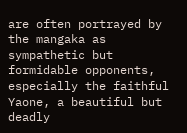are often portrayed by the mangaka as sympathetic but formidable opponents, especially the faithful Yaone, a beautiful but deadly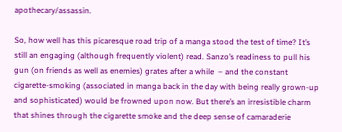apothecary/assassin.

So, how well has this picaresque road trip of a manga stood the test of time? It’s still an engaging (although frequently violent) read. Sanzo’s readiness to pull his gun (on friends as well as enemies) grates after a while  – and the constant cigarette-smoking (associated in manga back in the day with being really grown-up and sophisticated) would be frowned upon now. But there’s an irresistible charm that shines through the cigarette smoke and the deep sense of camaraderie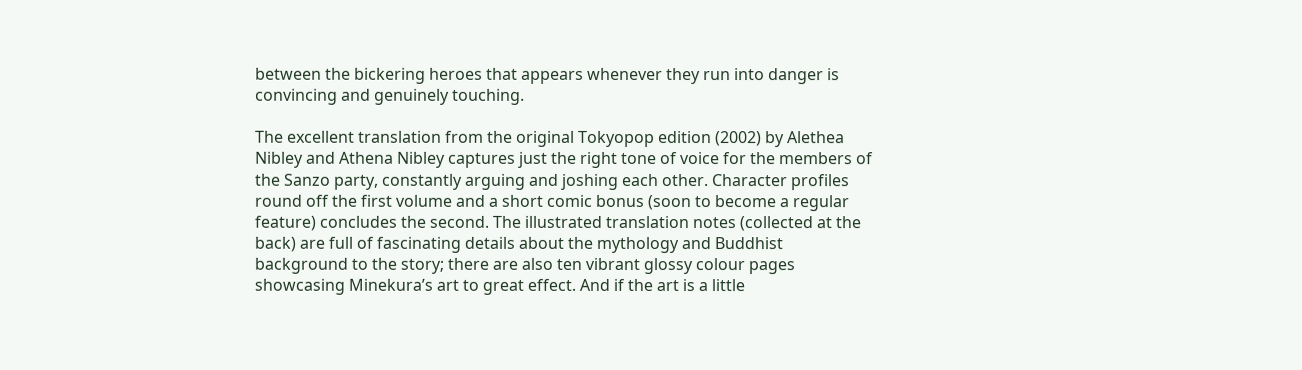between the bickering heroes that appears whenever they run into danger is convincing and genuinely touching.

The excellent translation from the original Tokyopop edition (2002) by Alethea Nibley and Athena Nibley captures just the right tone of voice for the members of the Sanzo party, constantly arguing and joshing each other. Character profiles round off the first volume and a short comic bonus (soon to become a regular feature) concludes the second. The illustrated translation notes (collected at the back) are full of fascinating details about the mythology and Buddhist background to the story; there are also ten vibrant glossy colour pages showcasing Minekura’s art to great effect. And if the art is a little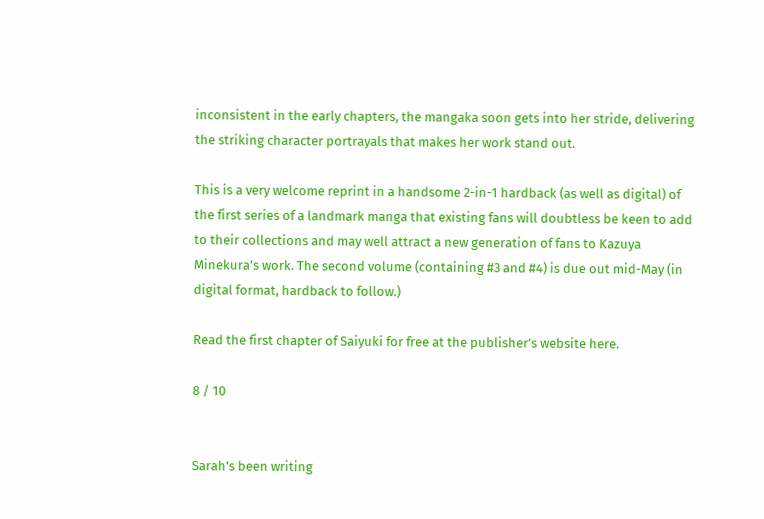inconsistent in the early chapters, the mangaka soon gets into her stride, delivering the striking character portrayals that makes her work stand out.

This is a very welcome reprint in a handsome 2-in-1 hardback (as well as digital) of the first series of a landmark manga that existing fans will doubtless be keen to add to their collections and may well attract a new generation of fans to Kazuya Minekura’s work. The second volume (containing #3 and #4) is due out mid-May (in digital format, hardback to follow.)

Read the first chapter of Saiyuki for free at the publisher’s website here.

8 / 10


Sarah's been writing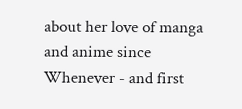about her love of manga and anime since Whenever - and first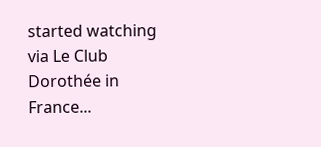started watching via Le Club Dorothée in France...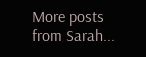More posts from Sarah...